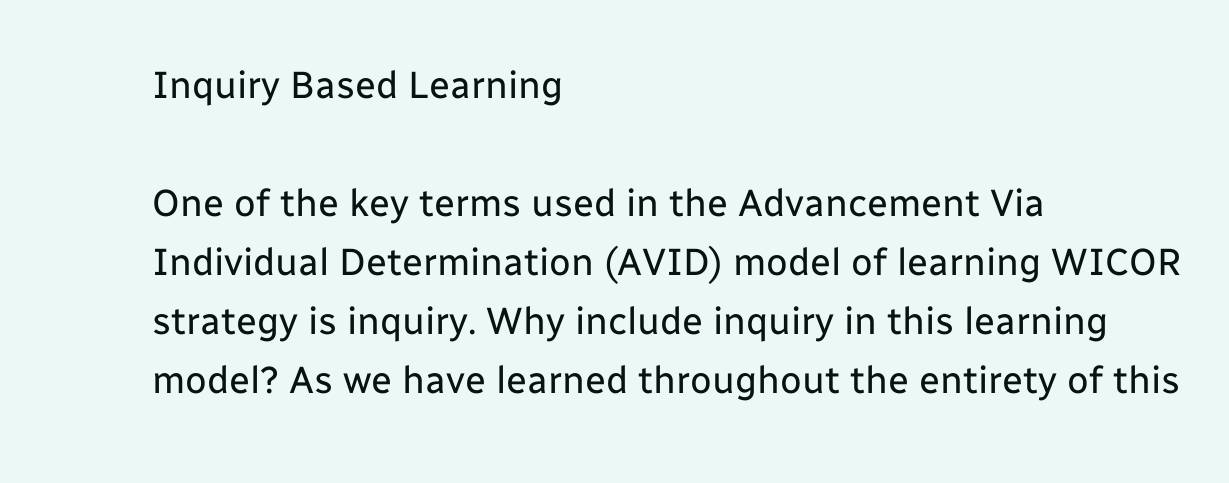Inquiry Based Learning

One of the key terms used in the Advancement Via Individual Determination (AVID) model of learning WICOR strategy is inquiry. Why include inquiry in this learning model? As we have learned throughout the entirety of this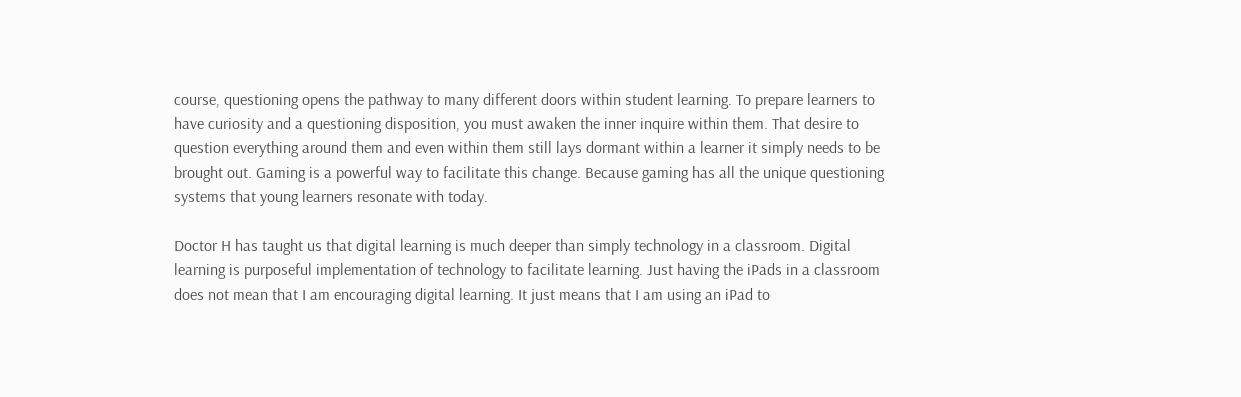course, questioning opens the pathway to many different doors within student learning. To prepare learners to have curiosity and a questioning disposition, you must awaken the inner inquire within them. That desire to question everything around them and even within them still lays dormant within a learner it simply needs to be brought out. Gaming is a powerful way to facilitate this change. Because gaming has all the unique questioning systems that young learners resonate with today.

Doctor H has taught us that digital learning is much deeper than simply technology in a classroom. Digital learning is purposeful implementation of technology to facilitate learning. Just having the iPads in a classroom does not mean that I am encouraging digital learning. It just means that I am using an iPad to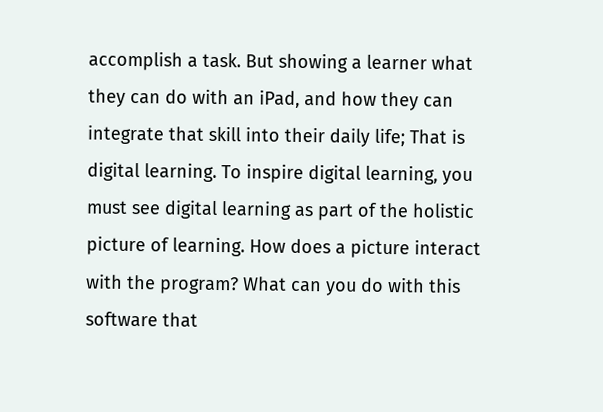accomplish a task. But showing a learner what they can do with an iPad, and how they can integrate that skill into their daily life; That is digital learning. To inspire digital learning, you must see digital learning as part of the holistic picture of learning. How does a picture interact with the program? What can you do with this software that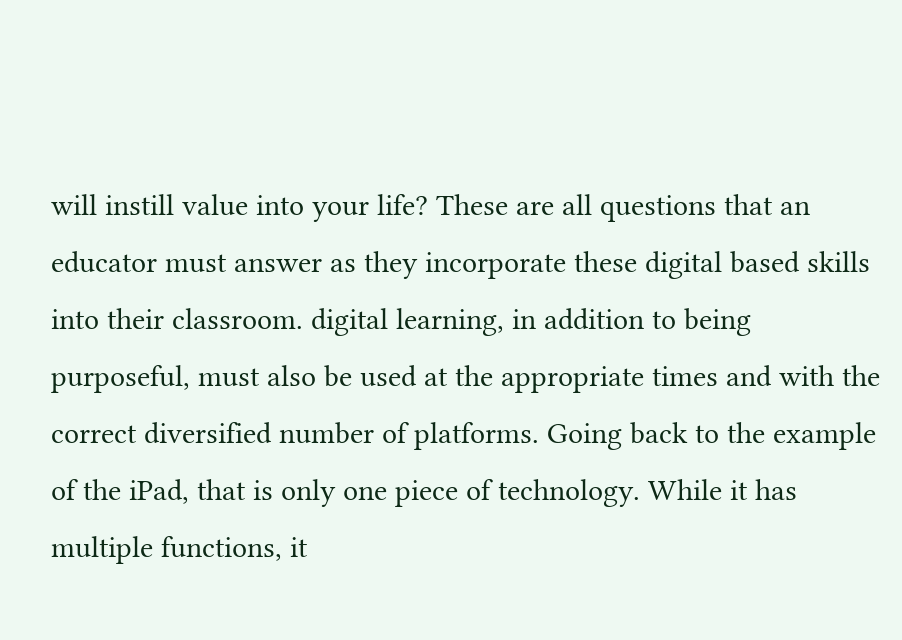will instill value into your life? These are all questions that an educator must answer as they incorporate these digital based skills into their classroom. digital learning, in addition to being purposeful, must also be used at the appropriate times and with the correct diversified number of platforms. Going back to the example of the iPad, that is only one piece of technology. While it has multiple functions, it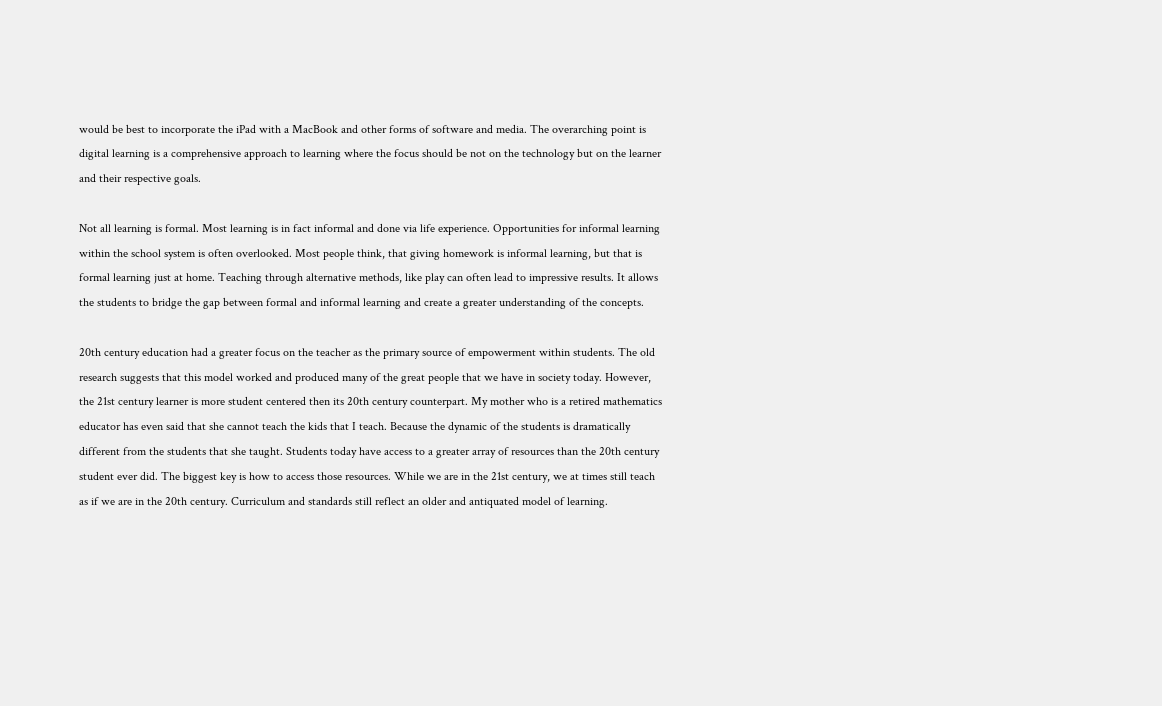would be best to incorporate the iPad with a MacBook and other forms of software and media. The overarching point is digital learning is a comprehensive approach to learning where the focus should be not on the technology but on the learner and their respective goals.

Not all learning is formal. Most learning is in fact informal and done via life experience. Opportunities for informal learning within the school system is often overlooked. Most people think, that giving homework is informal learning, but that is formal learning just at home. Teaching through alternative methods, like play can often lead to impressive results. It allows the students to bridge the gap between formal and informal learning and create a greater understanding of the concepts.

20th century education had a greater focus on the teacher as the primary source of empowerment within students. The old research suggests that this model worked and produced many of the great people that we have in society today. However, the 21st century learner is more student centered then its 20th century counterpart. My mother who is a retired mathematics educator has even said that she cannot teach the kids that I teach. Because the dynamic of the students is dramatically different from the students that she taught. Students today have access to a greater array of resources than the 20th century student ever did. The biggest key is how to access those resources. While we are in the 21st century, we at times still teach as if we are in the 20th century. Curriculum and standards still reflect an older and antiquated model of learning.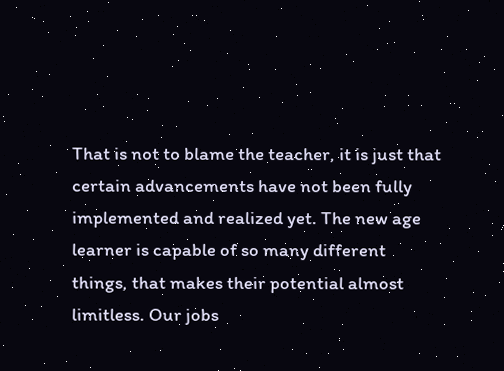That is not to blame the teacher, it is just that certain advancements have not been fully implemented and realized yet. The new age learner is capable of so many different things, that makes their potential almost limitless. Our jobs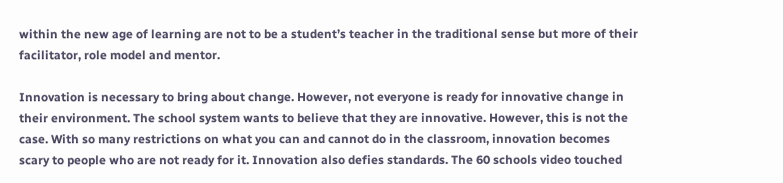within the new age of learning are not to be a student’s teacher in the traditional sense but more of their facilitator, role model and mentor.

Innovation is necessary to bring about change. However, not everyone is ready for innovative change in their environment. The school system wants to believe that they are innovative. However, this is not the case. With so many restrictions on what you can and cannot do in the classroom, innovation becomes scary to people who are not ready for it. Innovation also defies standards. The 60 schools video touched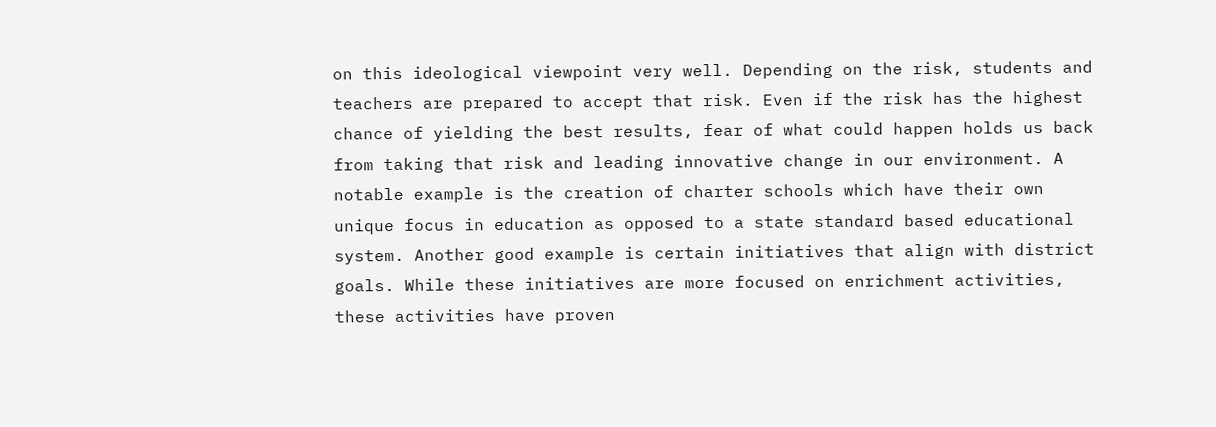on this ideological viewpoint very well. Depending on the risk, students and teachers are prepared to accept that risk. Even if the risk has the highest chance of yielding the best results, fear of what could happen holds us back from taking that risk and leading innovative change in our environment. A notable example is the creation of charter schools which have their own unique focus in education as opposed to a state standard based educational system. Another good example is certain initiatives that align with district goals. While these initiatives are more focused on enrichment activities, these activities have proven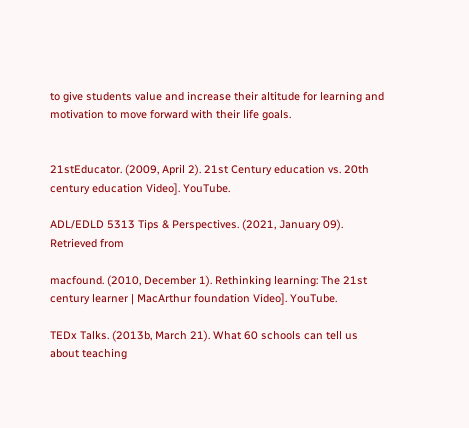to give students value and increase their altitude for learning and motivation to move forward with their life goals.


21stEducator. (2009, April 2). 21st Century education vs. 20th century education Video]. YouTube.

ADL/EDLD 5313 Tips & Perspectives. (2021, January 09). Retrieved from

macfound. (2010, December 1). Rethinking learning: The 21st century learner | MacArthur foundation Video]. YouTube.

TEDx Talks. (2013b, March 21). What 60 schools can tell us about teaching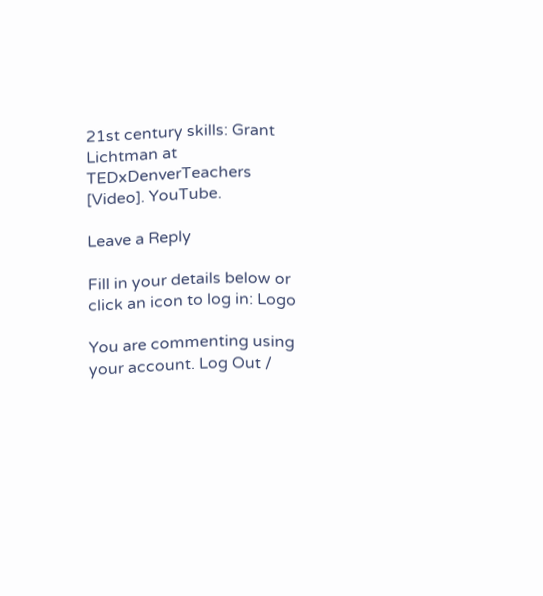21st century skills: Grant Lichtman at TEDxDenverTeachers [Video]. YouTube.

Leave a Reply

Fill in your details below or click an icon to log in: Logo

You are commenting using your account. Log Out /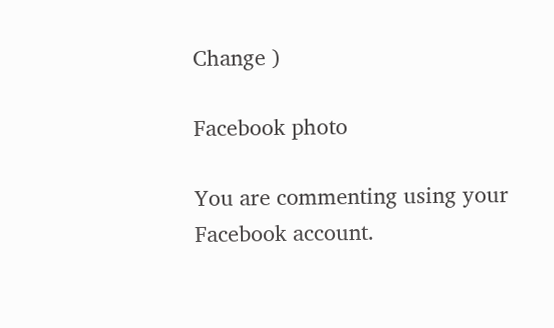Change )

Facebook photo

You are commenting using your Facebook account.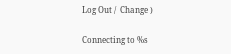Log Out /  Change )

Connecting to %s